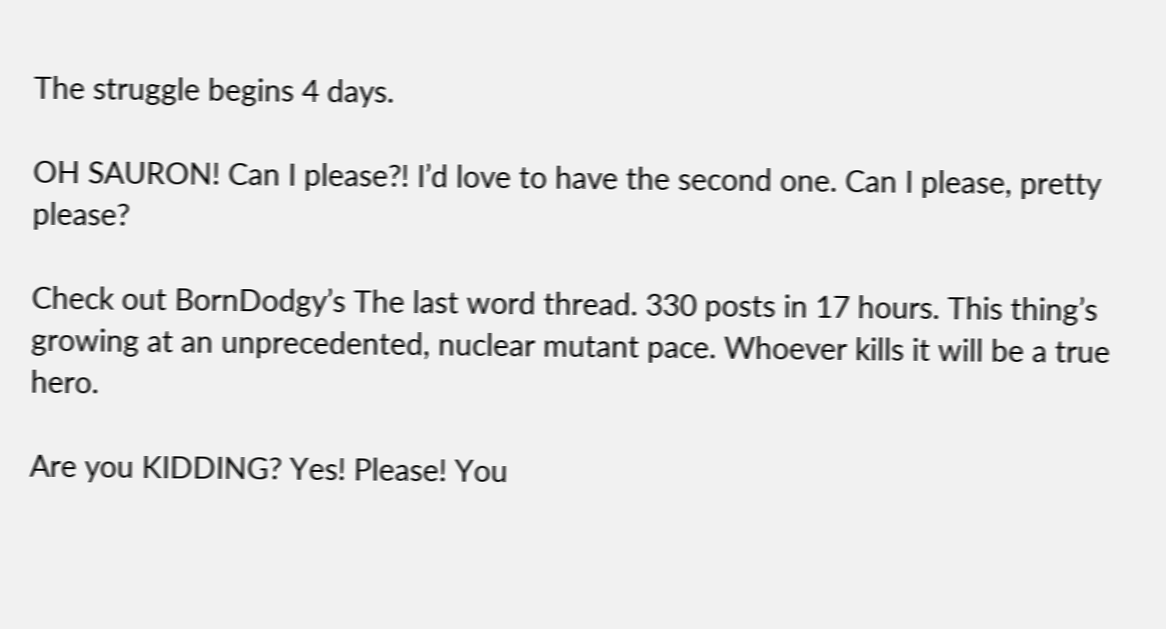The struggle begins 4 days.

OH SAURON! Can I please?! I’d love to have the second one. Can I please, pretty please?

Check out BornDodgy’s The last word thread. 330 posts in 17 hours. This thing’s growing at an unprecedented, nuclear mutant pace. Whoever kills it will be a true hero.

Are you KIDDING? Yes! Please! You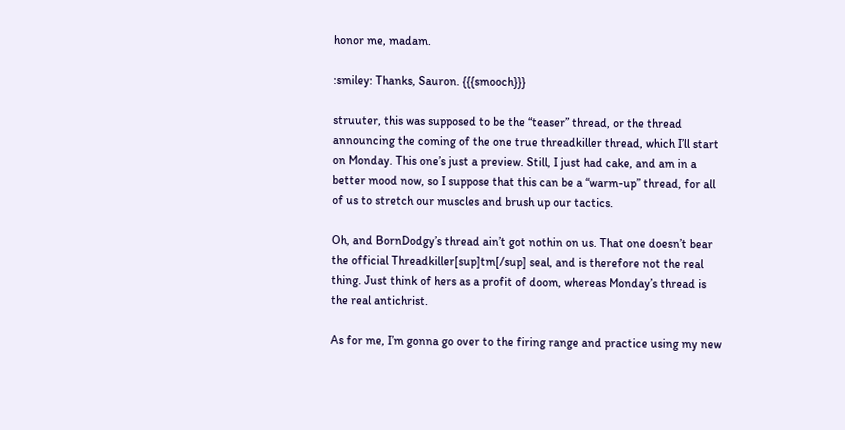honor me, madam.

:smiley: Thanks, Sauron. {{{smooch}}}

struuter, this was supposed to be the “teaser” thread, or the thread announcing the coming of the one true threadkiller thread, which I’ll start on Monday. This one’s just a preview. Still, I just had cake, and am in a better mood now, so I suppose that this can be a “warm-up” thread, for all of us to stretch our muscles and brush up our tactics.

Oh, and BornDodgy’s thread ain’t got nothin on us. That one doesn’t bear the official Threadkiller[sup]tm[/sup] seal, and is therefore not the real thing. Just think of hers as a profit of doom, whereas Monday’s thread is the real antichrist.

As for me, I’m gonna go over to the firing range and practice using my new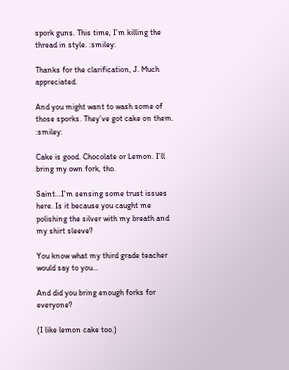spork guns. This time, I’m killing the thread in style. :smiley:

Thanks for the clarification, J. Much appreciated.

And you might want to wash some of those sporks. They’ve got cake on them. :smiley:

Cake is good. Chocolate or Lemon. I’ll bring my own fork, tho.

Saint…I’m sensing some trust issues here. Is it because you caught me polishing the silver with my breath and my shirt sleeve?

You know what my third grade teacher would say to you…

And did you bring enough forks for everyone?

(I like lemon cake too.)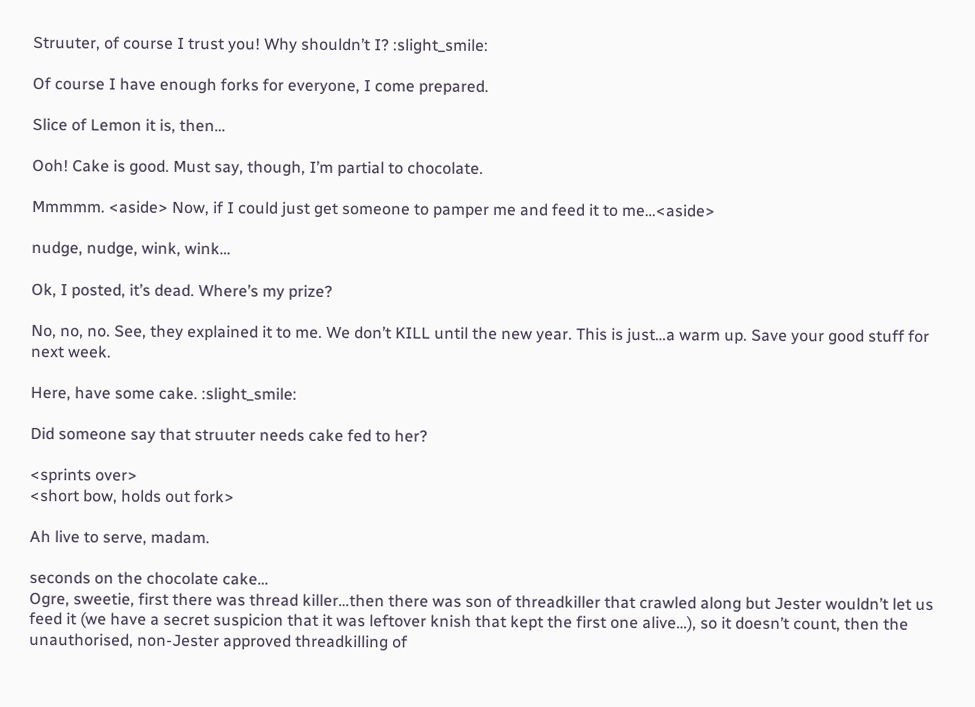Struuter, of course I trust you! Why shouldn’t I? :slight_smile:

Of course I have enough forks for everyone, I come prepared.

Slice of Lemon it is, then…

Ooh! Cake is good. Must say, though, I’m partial to chocolate.

Mmmmm. <aside> Now, if I could just get someone to pamper me and feed it to me…<aside>

nudge, nudge, wink, wink…

Ok, I posted, it’s dead. Where’s my prize?

No, no, no. See, they explained it to me. We don’t KILL until the new year. This is just…a warm up. Save your good stuff for next week.

Here, have some cake. :slight_smile:

Did someone say that struuter needs cake fed to her?

<sprints over>
<short bow, holds out fork>

Ah live to serve, madam.

seconds on the chocolate cake…
Ogre, sweetie, first there was thread killer…then there was son of threadkiller that crawled along but Jester wouldn’t let us feed it (we have a secret suspicion that it was leftover knish that kept the first one alive…), so it doesn’t count, then the unauthorised, non-Jester approved threadkilling of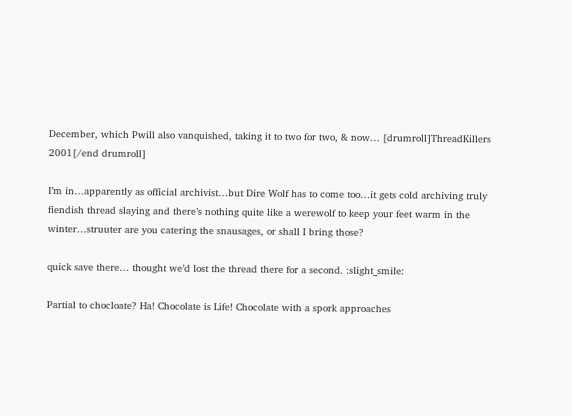December, which Pwill also vanquished, taking it to two for two, & now… [drumroll]ThreadKillers 2001[/end drumroll]

I’m in…apparently as official archivist…but Dire Wolf has to come too…it gets cold archiving truly fiendish thread slaying and there’s nothing quite like a werewolf to keep your feet warm in the winter…struuter are you catering the snausages, or shall I bring those?

quick save there… thought we’d lost the thread there for a second. :slight_smile:

Partial to chocloate? Ha! Chocolate is Life! Chocolate with a spork approaches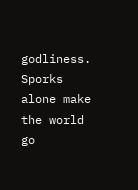godliness. Sporks alone make the world go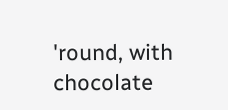'round, with chocolate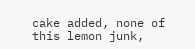cake added, none of this lemon junk,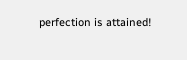perfection is attained!